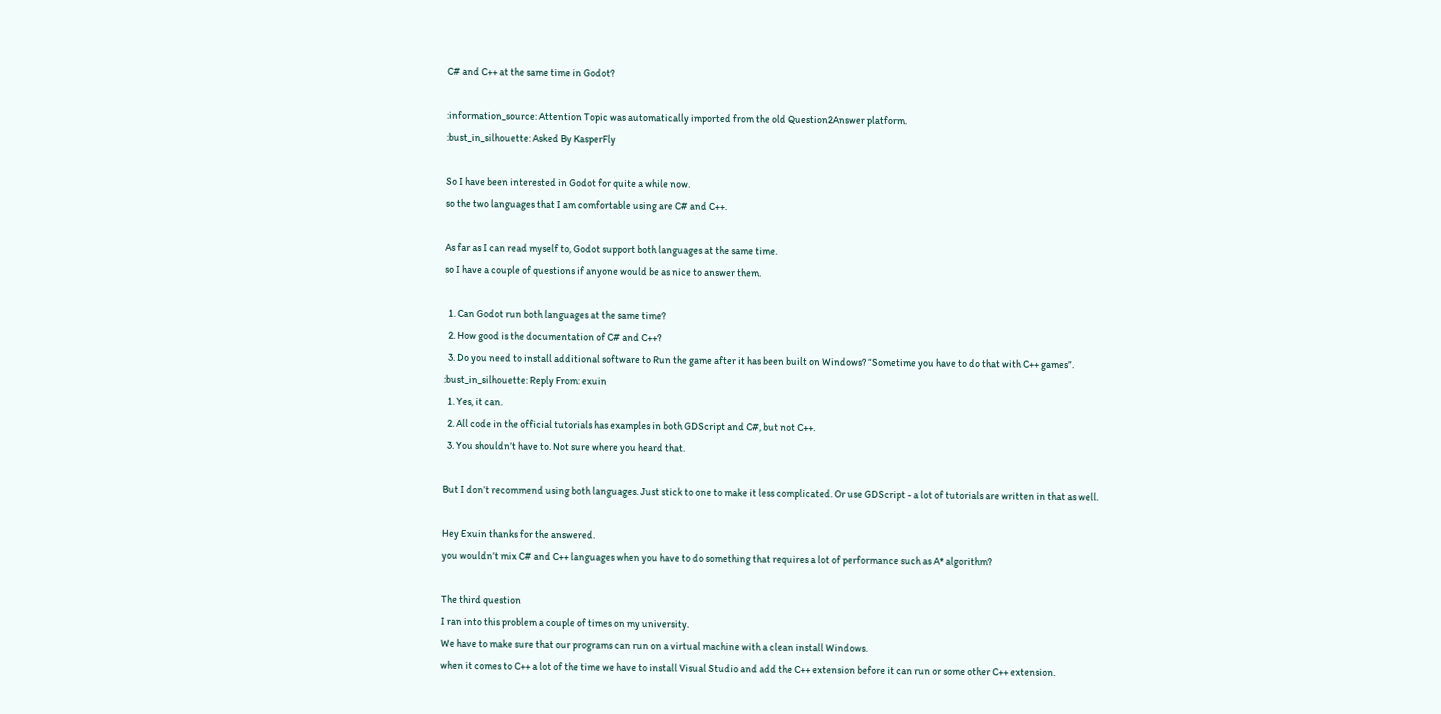C# and C++ at the same time in Godot?

:information_source: Attention Topic was automatically imported from the old Question2Answer platform.
:bust_in_silhouette: Asked By KasperFly

So I have been interested in Godot for quite a while now.
so the two languages that I am comfortable using are C# and C++.

As far as I can read myself to, Godot support both languages at the same time.
so I have a couple of questions if anyone would be as nice to answer them.

  1. Can Godot run both languages at the same time?
  2. How good is the documentation of C# and C++?
  3. Do you need to install additional software to Run the game after it has been built on Windows? “Sometime you have to do that with C++ games”.
:bust_in_silhouette: Reply From: exuin
  1. Yes, it can.
  2. All code in the official tutorials has examples in both GDScript and C#, but not C++.
  3. You shouldn’t have to. Not sure where you heard that.

But I don’t recommend using both languages. Just stick to one to make it less complicated. Or use GDScript - a lot of tutorials are written in that as well.

Hey Exuin thanks for the answered.
you wouldn’t mix C# and C++ languages when you have to do something that requires a lot of performance such as A* algorithm?

The third question
I ran into this problem a couple of times on my university.
We have to make sure that our programs can run on a virtual machine with a clean install Windows.
when it comes to C++ a lot of the time we have to install Visual Studio and add the C++ extension before it can run or some other C++ extension.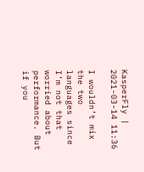KasperFly | 2021-03-14 11:36

I wouldn’t mix the two languages since I’m not that worried about performance. But if you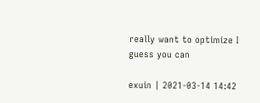really want to optimize I guess you can

exuin | 2021-03-14 14:42